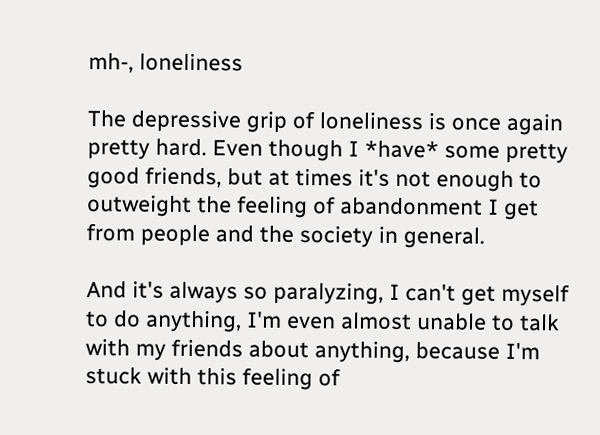mh-, loneliness

The depressive grip of loneliness is once again pretty hard. Even though I *have* some pretty good friends, but at times it's not enough to outweight the feeling of abandonment I get from people and the society in general.

And it's always so paralyzing, I can't get myself to do anything, I'm even almost unable to talk with my friends about anything, because I'm stuck with this feeling of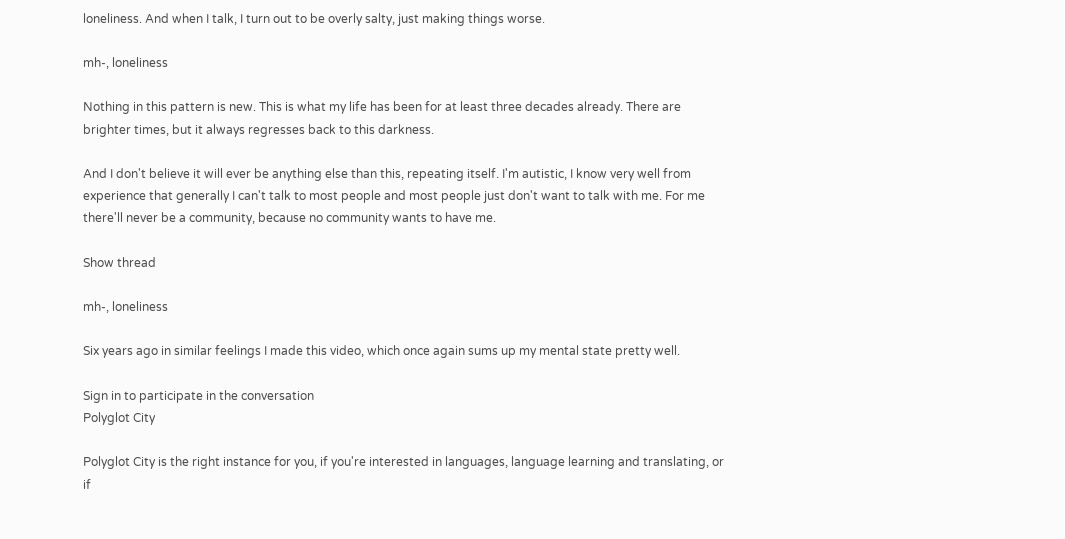loneliness. And when I talk, I turn out to be overly salty, just making things worse.

mh-, loneliness

Nothing in this pattern is new. This is what my life has been for at least three decades already. There are brighter times, but it always regresses back to this darkness.

And I don't believe it will ever be anything else than this, repeating itself. I'm autistic, I know very well from experience that generally I can't talk to most people and most people just don't want to talk with me. For me there'll never be a community, because no community wants to have me.

Show thread

mh-, loneliness

Six years ago in similar feelings I made this video, which once again sums up my mental state pretty well.

Sign in to participate in the conversation
Polyglot City

Polyglot City is the right instance for you, if you're interested in languages, language learning and translating, or if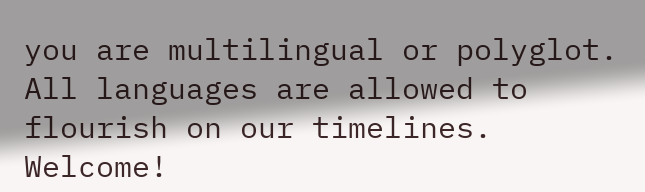you are multilingual or polyglot. All languages are allowed to flourish on our timelines. Welcome!